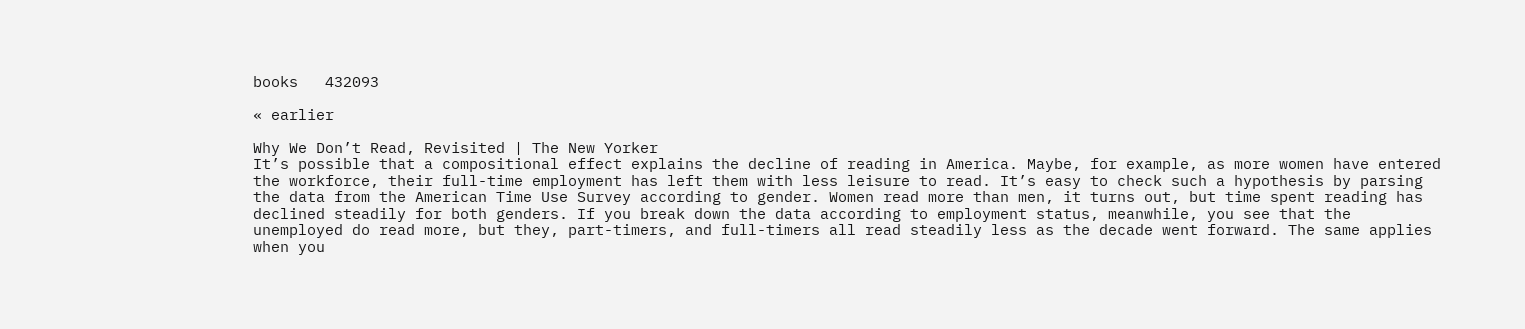books   432093

« earlier

Why We Don’t Read, Revisited | The New Yorker
It’s possible that a compositional effect explains the decline of reading in America. Maybe, for example, as more women have entered the workforce, their full-time employment has left them with less leisure to read. It’s easy to check such a hypothesis by parsing the data from the American Time Use Survey according to gender. Women read more than men, it turns out, but time spent reading has declined steadily for both genders. If you break down the data according to employment status, meanwhile, you see that the unemployed do read more, but they, part-timers, and full-timers all read steadily less as the decade went forward. The same applies when you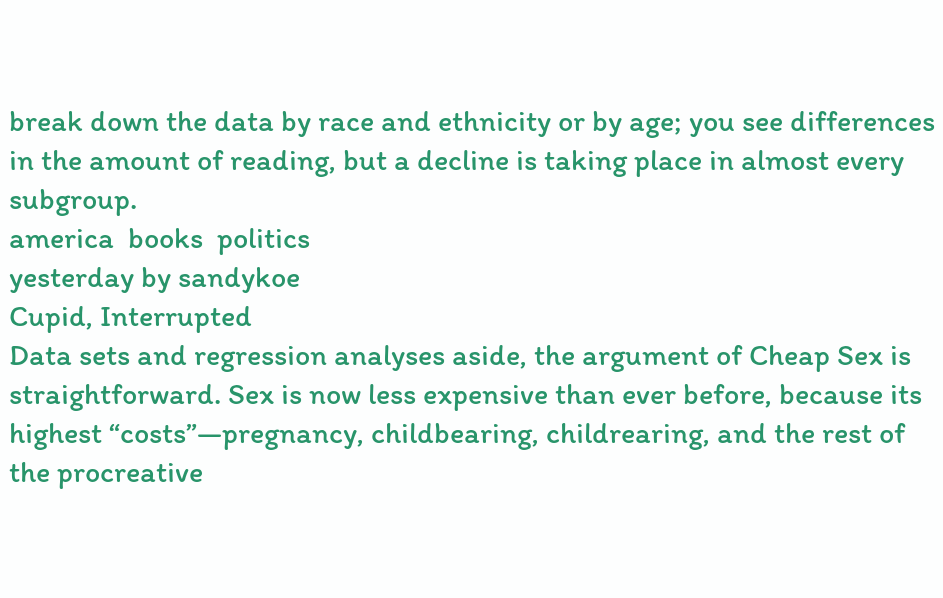break down the data by race and ethnicity or by age; you see differences in the amount of reading, but a decline is taking place in almost every subgroup.
america  books  politics
yesterday by sandykoe
Cupid, Interrupted
Data sets and regression analyses aside, the argument of Cheap Sex is straightforward. Sex is now less expensive than ever before, because its highest “costs”—pregnancy, childbearing, childrearing, and the rest of the procreative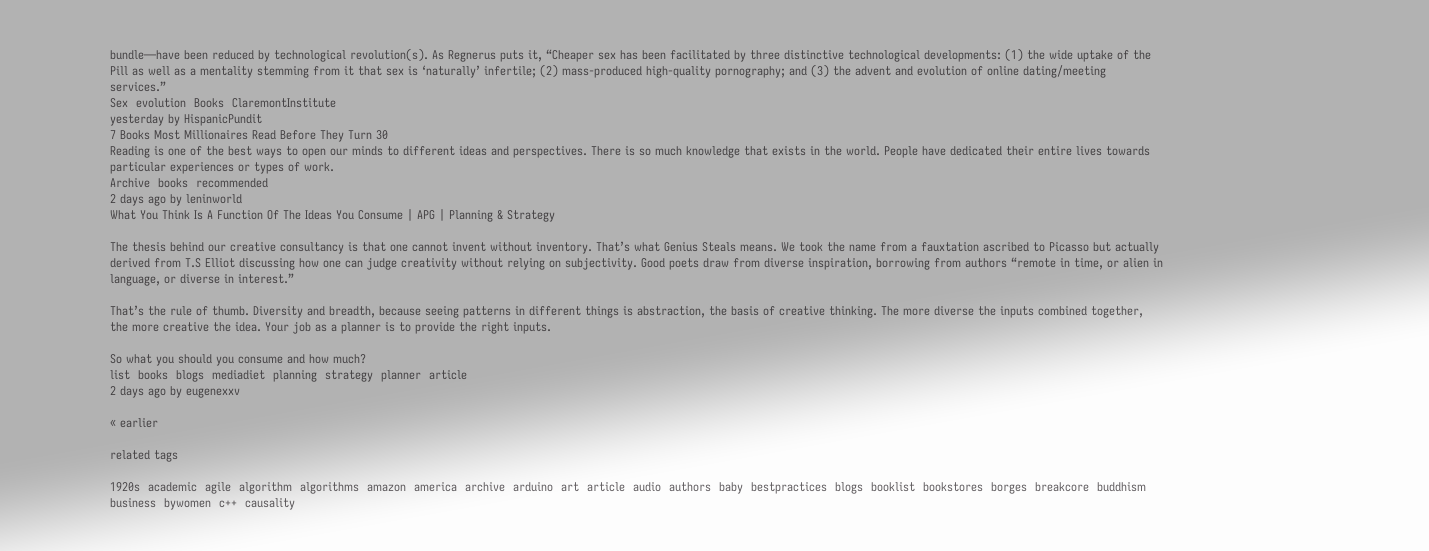bundle—have been reduced by technological revolution(s). As Regnerus puts it, “Cheaper sex has been facilitated by three distinctive technological developments: (1) the wide uptake of the Pill as well as a mentality stemming from it that sex is ‘naturally’ infertile; (2) mass-produced high-quality pornography; and (3) the advent and evolution of online dating/meeting services.”
Sex  evolution  Books  ClaremontInstitute
yesterday by HispanicPundit
7 Books Most Millionaires Read Before They Turn 30
Reading is one of the best ways to open our minds to different ideas and perspectives. There is so much knowledge that exists in the world. People have dedicated their entire lives towards particular experiences or types of work.
Archive  books  recommended
2 days ago by leninworld
What You Think Is A Function Of The Ideas You Consume | APG | Planning & Strategy

The thesis behind our creative consultancy is that one cannot invent without inventory. That’s what Genius Steals means. We took the name from a fauxtation ascribed to Picasso but actually derived from T.S Elliot discussing how one can judge creativity without relying on subjectivity. Good poets draw from diverse inspiration, borrowing from authors “remote in time, or alien in language, or diverse in interest.”

That’s the rule of thumb. Diversity and breadth, because seeing patterns in different things is abstraction, the basis of creative thinking. The more diverse the inputs combined together, the more creative the idea. Your job as a planner is to provide the right inputs.

So what you should you consume and how much?
list  books  blogs  mediadiet  planning  strategy  planner  article
2 days ago by eugenexxv

« earlier

related tags

1920s  academic  agile  algorithm  algorithms  amazon  america  archive  arduino  art  article  audio  authors  baby  bestpractices  blogs  booklist  bookstores  borges  breakcore  buddhism  business  bywomen  c++  causality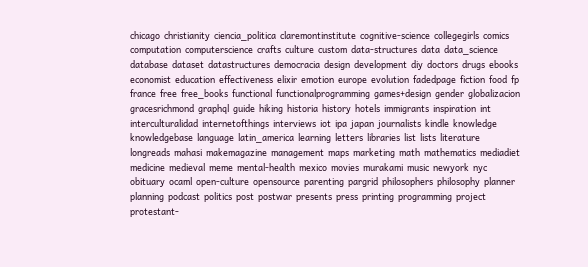chicago  christianity  ciencia_politica  claremontinstitute  cognitive-science  collegegirls  comics  computation  computerscience  crafts  culture  custom  data-structures  data  data_science  database  dataset  datastructures  democracia  design  development  diy  doctors  drugs  ebooks  economist  education  effectiveness  elixir  emotion  europe  evolution  fadedpage  fiction  food  fp  france  free  free_books  functional  functionalprogramming  games+design  gender  globalizacion  gracesrichmond  graphql  guide  hiking  historia  history  hotels  immigrants  inspiration  int  interculturalidad  internetofthings  interviews  iot  ipa  japan  journalists  kindle  knowledge  knowledgebase  language  latin_america  learning  letters  libraries  list  lists  literature  longreads  mahasi  makemagazine  management  maps  marketing  math  mathematics  mediadiet  medicine  medieval  meme  mental-health  mexico  movies  murakami  music  newyork  nyc  obituary  ocaml  open-culture  opensource  parenting  pargrid  philosophers  philosophy  planner  planning  podcast  politics  post  postwar  presents  press  printing  programming  project  protestant-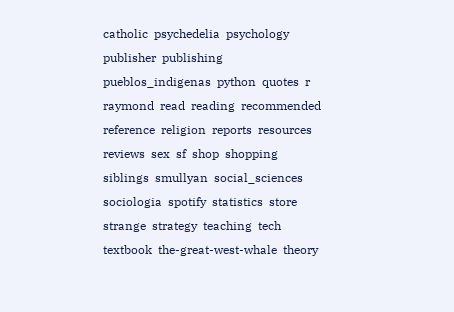catholic  psychedelia  psychology  publisher  publishing  pueblos_indigenas  python  quotes  r  raymond  read  reading  recommended  reference  religion  reports  resources  reviews  sex  sf  shop  shopping  siblings  smullyan  social_sciences  sociologia  spotify  statistics  store  strange  strategy  teaching  tech  textbook  the-great-west-whale  theory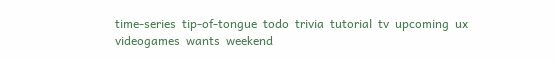time-series  tip-of-tongue  todo  trivia  tutorial  tv  upcoming  ux  videogames  wants  weekend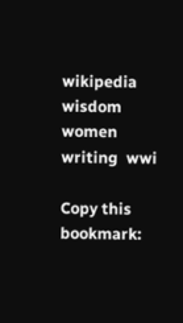wikipedia  wisdom  women  writing  wwi

Copy this bookmark: